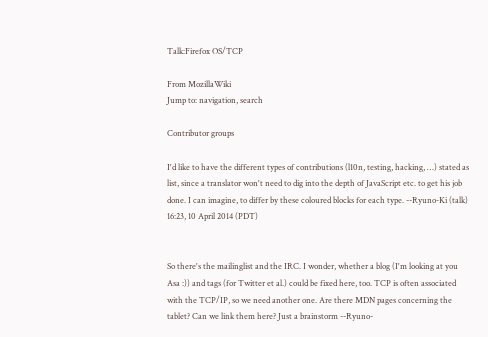Talk:Firefox OS/TCP

From MozillaWiki
Jump to: navigation, search

Contributor groups

I'd like to have the different types of contributions (l10n, testing, hacking, …) stated as list, since a translator won't need to dig into the depth of JavaScript etc. to get his job done. I can imagine, to differ by these coloured blocks for each type. --Ryuno-Ki (talk) 16:23, 10 April 2014 (PDT)


So there's the mailinglist and the IRC. I wonder, whether a blog (I'm looking at you Asa :)) and tags (for Twitter et al.) could be fixed here, too. TCP is often associated with the TCP/IP, so we need another one. Are there MDN pages concerning the tablet? Can we link them here? Just a brainstorm --Ryuno-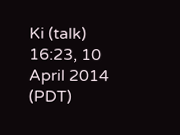Ki (talk) 16:23, 10 April 2014 (PDT)